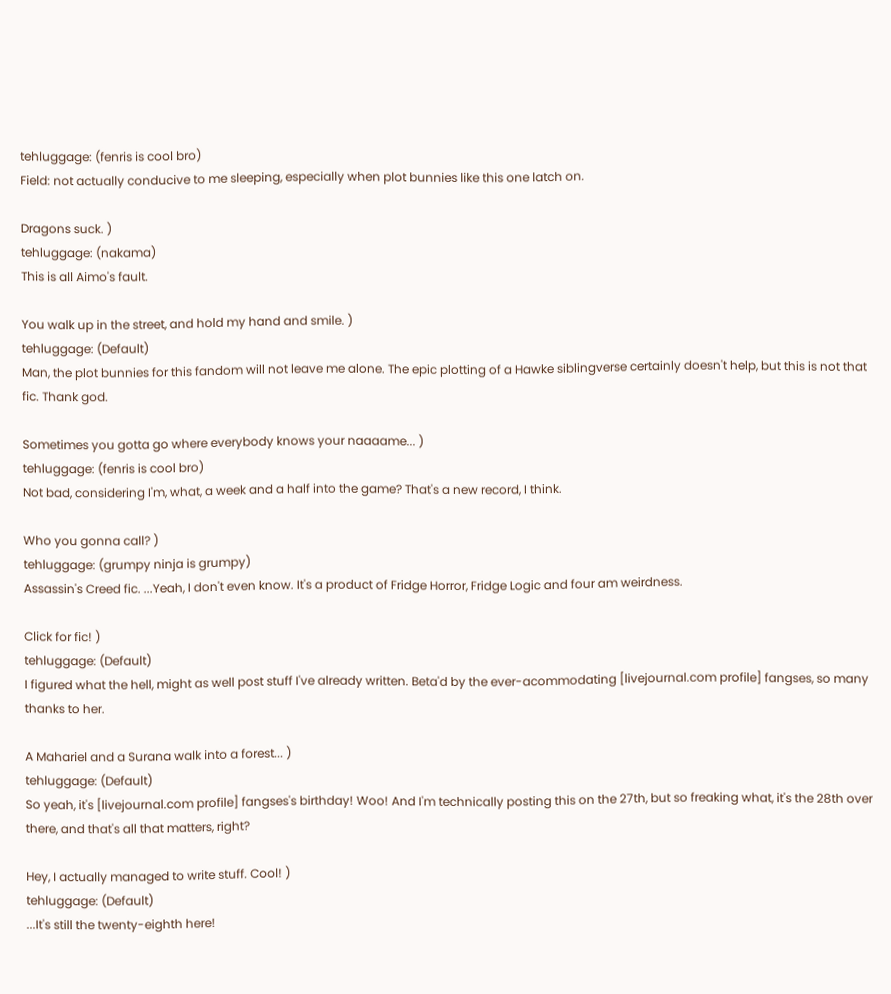tehluggage: (fenris is cool bro)
Field: not actually conducive to me sleeping, especially when plot bunnies like this one latch on.

Dragons suck. )
tehluggage: (nakama)
This is all Aimo's fault.

You walk up in the street, and hold my hand and smile. )
tehluggage: (Default)
Man, the plot bunnies for this fandom will not leave me alone. The epic plotting of a Hawke siblingverse certainly doesn't help, but this is not that fic. Thank god.

Sometimes you gotta go where everybody knows your naaaame... )
tehluggage: (fenris is cool bro)
Not bad, considering I'm, what, a week and a half into the game? That's a new record, I think.

Who you gonna call? )
tehluggage: (grumpy ninja is grumpy)
Assassin's Creed fic. ...Yeah, I don't even know. It's a product of Fridge Horror, Fridge Logic and four am weirdness.

Click for fic! )
tehluggage: (Default)
I figured what the hell, might as well post stuff I've already written. Beta'd by the ever-acommodating [livejournal.com profile] fangses, so many thanks to her.

A Mahariel and a Surana walk into a forest... )
tehluggage: (Default)
So yeah, it's [livejournal.com profile] fangses's birthday! Woo! And I'm technically posting this on the 27th, but so freaking what, it's the 28th over there, and that's all that matters, right?

Hey, I actually managed to write stuff. Cool! )
tehluggage: (Default)
...It's still the twenty-eighth here!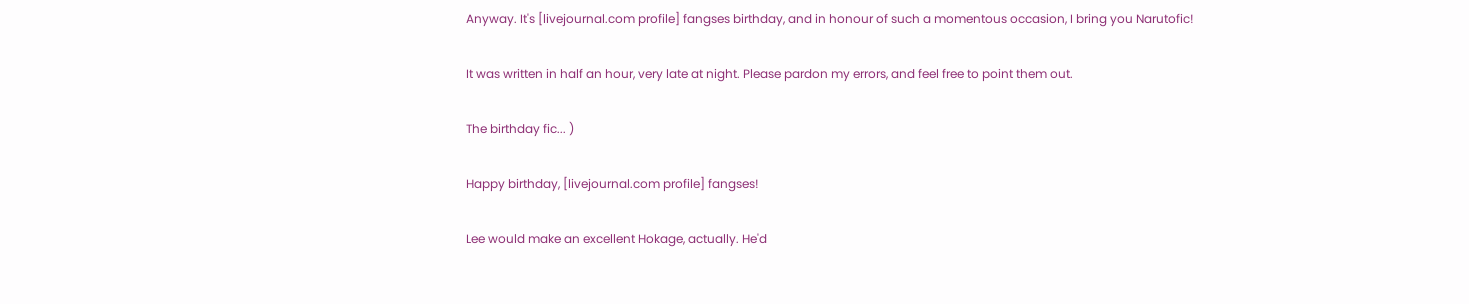Anyway. It's [livejournal.com profile] fangses birthday, and in honour of such a momentous occasion, I bring you Narutofic!

It was written in half an hour, very late at night. Please pardon my errors, and feel free to point them out.

The birthday fic... )

Happy birthday, [livejournal.com profile] fangses!

Lee would make an excellent Hokage, actually. He'd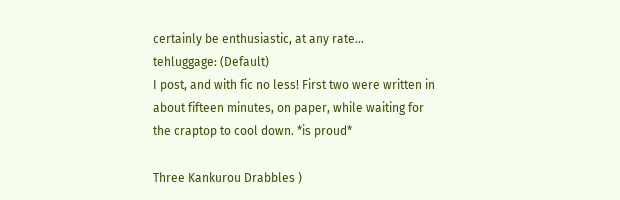certainly be enthusiastic, at any rate...
tehluggage: (Default)
I post, and with fic no less! First two were written in about fifteen minutes, on paper, while waiting for the craptop to cool down. *is proud*

Three Kankurou Drabbles )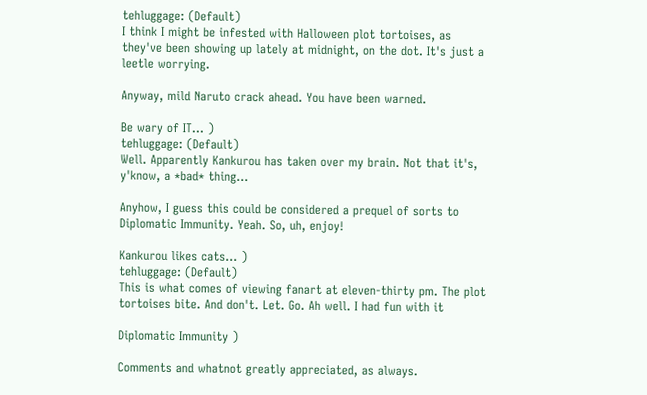tehluggage: (Default)
I think I might be infested with Halloween plot tortoises, as they've been showing up lately at midnight, on the dot. It's just a leetle worrying.

Anyway, mild Naruto crack ahead. You have been warned.

Be wary of IT... )
tehluggage: (Default)
Well. Apparently Kankurou has taken over my brain. Not that it's, y'know, a *bad* thing...

Anyhow, I guess this could be considered a prequel of sorts to Diplomatic Immunity. Yeah. So, uh, enjoy!

Kankurou likes cats... )
tehluggage: (Default)
This is what comes of viewing fanart at eleven-thirty pm. The plot tortoises bite. And don't. Let. Go. Ah well. I had fun with it

Diplomatic Immunity )

Comments and whatnot greatly appreciated, as always.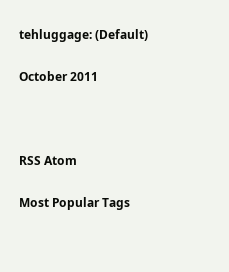tehluggage: (Default)

October 2011



RSS Atom

Most Popular Tags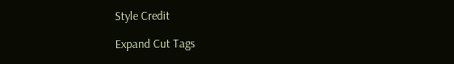Style Credit

Expand Cut Tags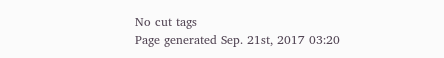No cut tags
Page generated Sep. 21st, 2017 03:20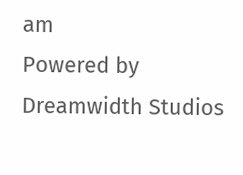am
Powered by Dreamwidth Studios